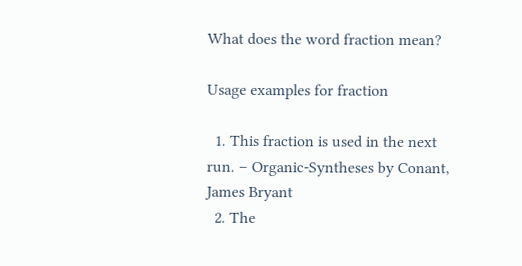What does the word fraction mean?

Usage examples for fraction

  1. This fraction is used in the next run. – Organic-Syntheses by Conant, James Bryant
  2. The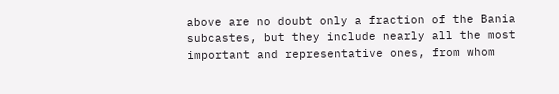above are no doubt only a fraction of the Bania subcastes, but they include nearly all the most important and representative ones, from whom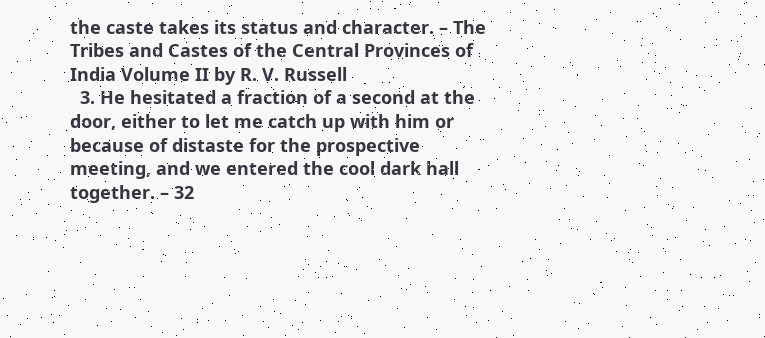the caste takes its status and character. – The Tribes and Castes of the Central Provinces of India Volume II by R. V. Russell
  3. He hesitated a fraction of a second at the door, either to let me catch up with him or because of distaste for the prospective meeting, and we entered the cool dark hall together. – 32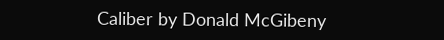Caliber by Donald McGibeny